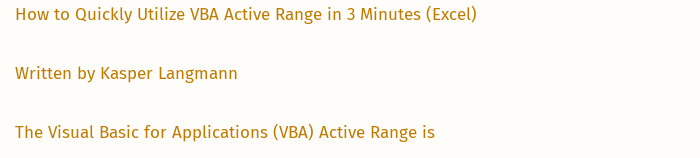How to Quickly Utilize VBA Active Range in 3 Minutes (Excel)

Written by Kasper Langmann

The Visual Basic for Applications (VBA) Active Range is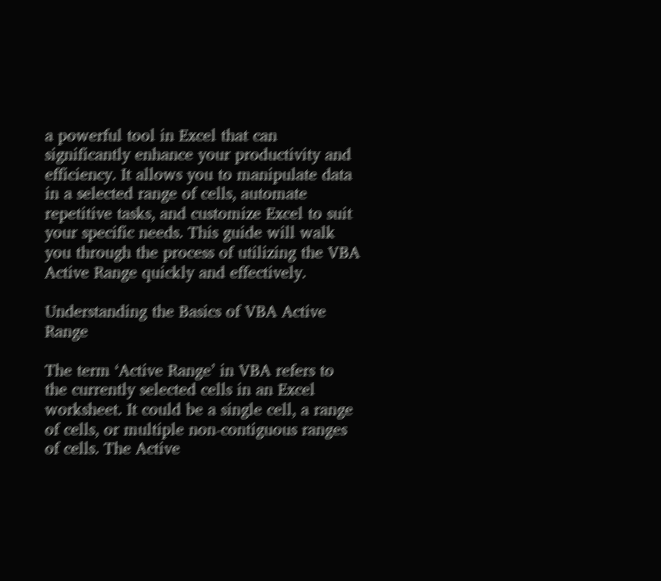a powerful tool in Excel that can significantly enhance your productivity and efficiency. It allows you to manipulate data in a selected range of cells, automate repetitive tasks, and customize Excel to suit your specific needs. This guide will walk you through the process of utilizing the VBA Active Range quickly and effectively.

Understanding the Basics of VBA Active Range

The term ‘Active Range’ in VBA refers to the currently selected cells in an Excel worksheet. It could be a single cell, a range of cells, or multiple non-contiguous ranges of cells. The Active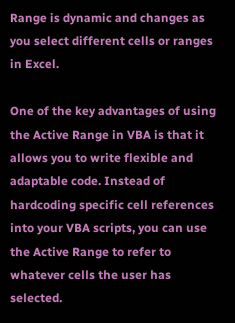Range is dynamic and changes as you select different cells or ranges in Excel.

One of the key advantages of using the Active Range in VBA is that it allows you to write flexible and adaptable code. Instead of hardcoding specific cell references into your VBA scripts, you can use the Active Range to refer to whatever cells the user has selected.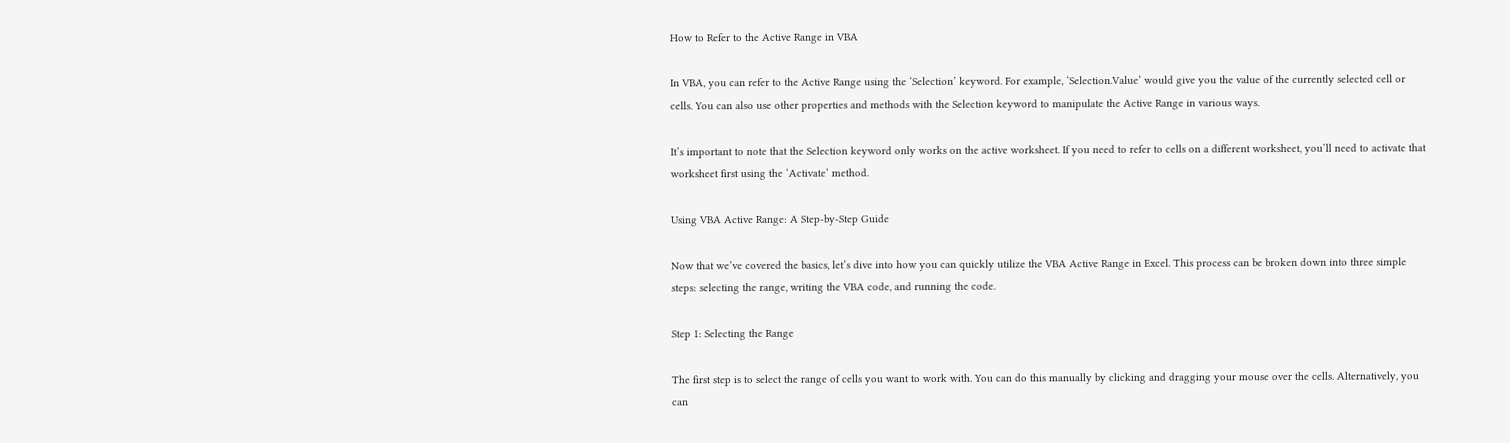How to Refer to the Active Range in VBA

In VBA, you can refer to the Active Range using the ‘Selection’ keyword. For example, ‘Selection.Value’ would give you the value of the currently selected cell or cells. You can also use other properties and methods with the Selection keyword to manipulate the Active Range in various ways.

It’s important to note that the Selection keyword only works on the active worksheet. If you need to refer to cells on a different worksheet, you’ll need to activate that worksheet first using the ‘Activate’ method.

Using VBA Active Range: A Step-by-Step Guide

Now that we’ve covered the basics, let’s dive into how you can quickly utilize the VBA Active Range in Excel. This process can be broken down into three simple steps: selecting the range, writing the VBA code, and running the code.

Step 1: Selecting the Range

The first step is to select the range of cells you want to work with. You can do this manually by clicking and dragging your mouse over the cells. Alternatively, you can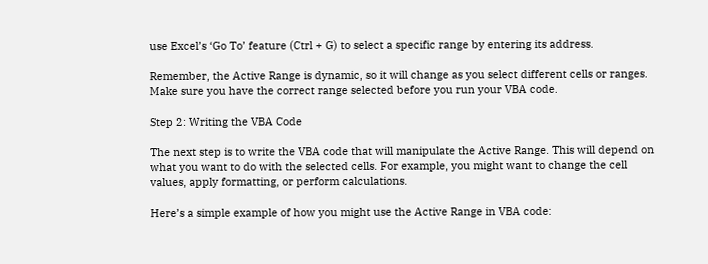use Excel’s ‘Go To’ feature (Ctrl + G) to select a specific range by entering its address.

Remember, the Active Range is dynamic, so it will change as you select different cells or ranges. Make sure you have the correct range selected before you run your VBA code.

Step 2: Writing the VBA Code

The next step is to write the VBA code that will manipulate the Active Range. This will depend on what you want to do with the selected cells. For example, you might want to change the cell values, apply formatting, or perform calculations.

Here’s a simple example of how you might use the Active Range in VBA code: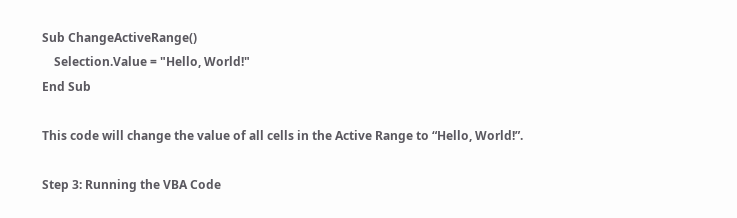Sub ChangeActiveRange()
    Selection.Value = "Hello, World!"
End Sub

This code will change the value of all cells in the Active Range to “Hello, World!”.

Step 3: Running the VBA Code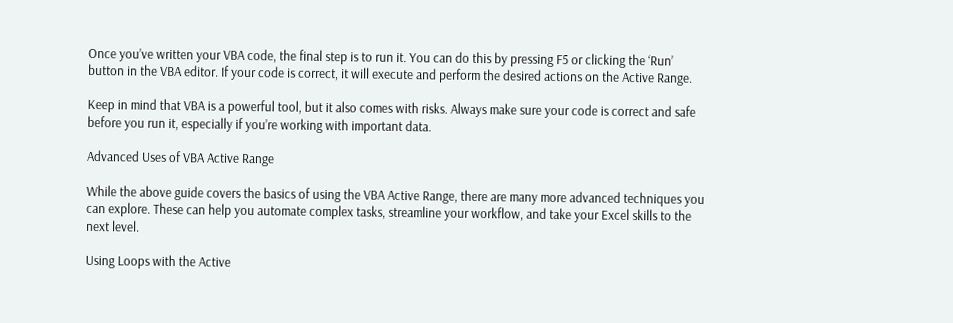Once you’ve written your VBA code, the final step is to run it. You can do this by pressing F5 or clicking the ‘Run’ button in the VBA editor. If your code is correct, it will execute and perform the desired actions on the Active Range.

Keep in mind that VBA is a powerful tool, but it also comes with risks. Always make sure your code is correct and safe before you run it, especially if you’re working with important data.

Advanced Uses of VBA Active Range

While the above guide covers the basics of using the VBA Active Range, there are many more advanced techniques you can explore. These can help you automate complex tasks, streamline your workflow, and take your Excel skills to the next level.

Using Loops with the Active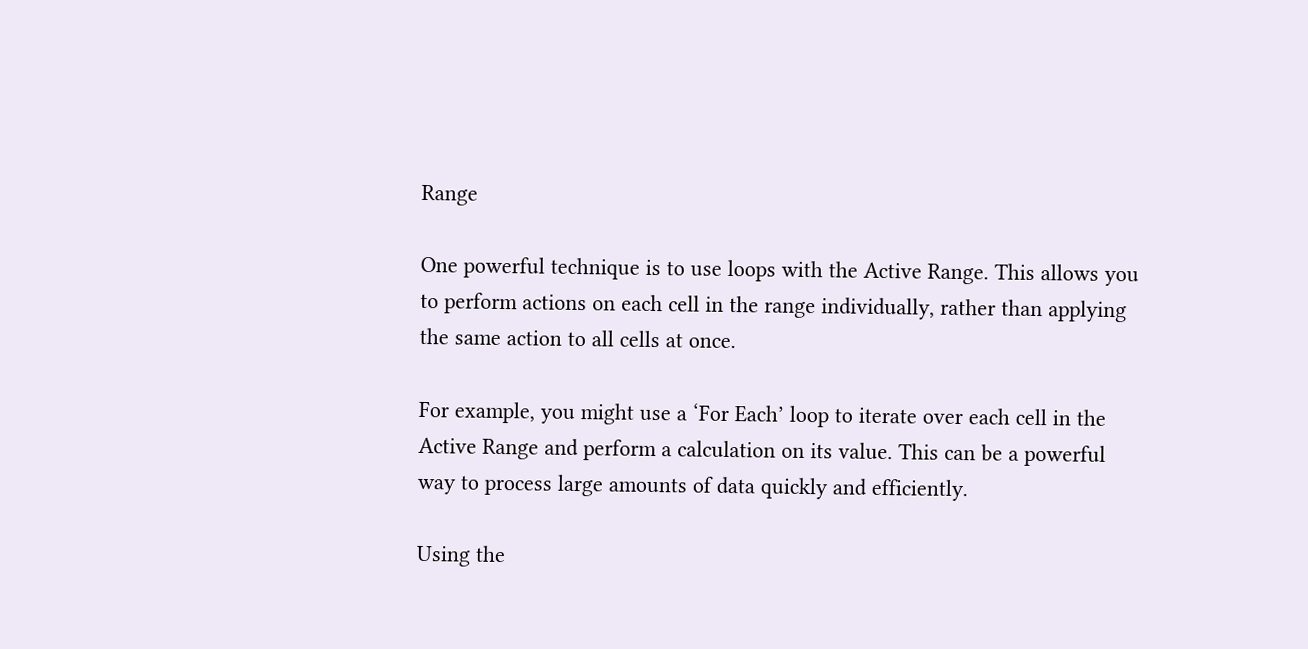Range

One powerful technique is to use loops with the Active Range. This allows you to perform actions on each cell in the range individually, rather than applying the same action to all cells at once.

For example, you might use a ‘For Each’ loop to iterate over each cell in the Active Range and perform a calculation on its value. This can be a powerful way to process large amounts of data quickly and efficiently.

Using the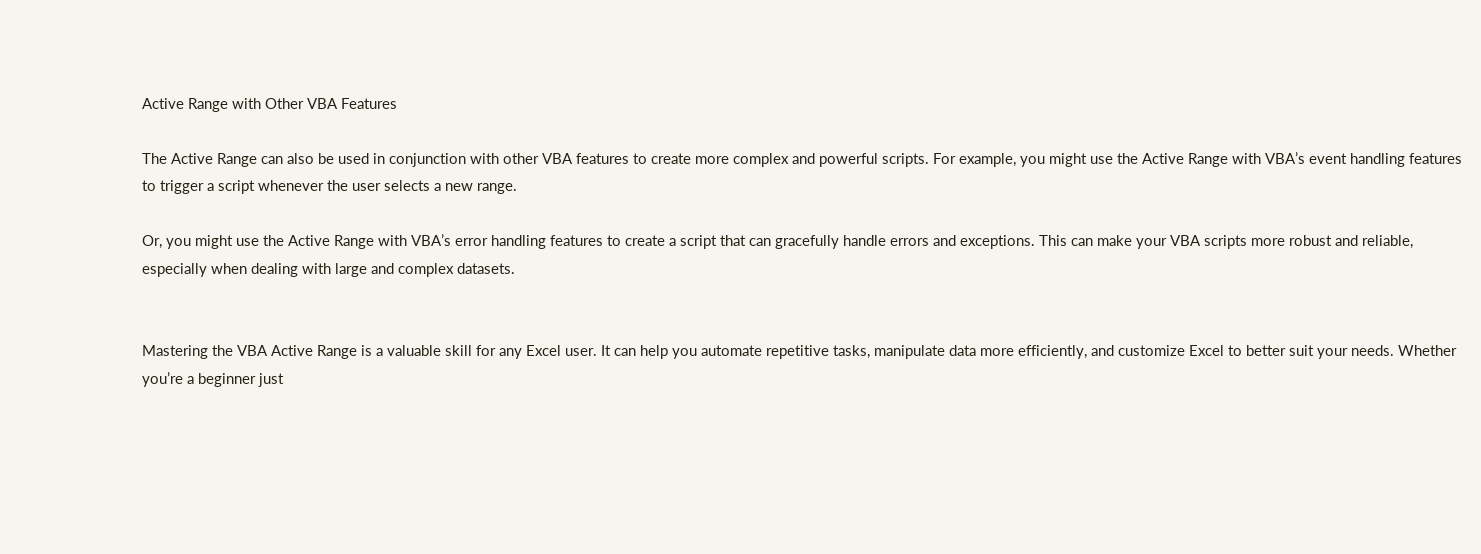Active Range with Other VBA Features

The Active Range can also be used in conjunction with other VBA features to create more complex and powerful scripts. For example, you might use the Active Range with VBA’s event handling features to trigger a script whenever the user selects a new range.

Or, you might use the Active Range with VBA’s error handling features to create a script that can gracefully handle errors and exceptions. This can make your VBA scripts more robust and reliable, especially when dealing with large and complex datasets.


Mastering the VBA Active Range is a valuable skill for any Excel user. It can help you automate repetitive tasks, manipulate data more efficiently, and customize Excel to better suit your needs. Whether you’re a beginner just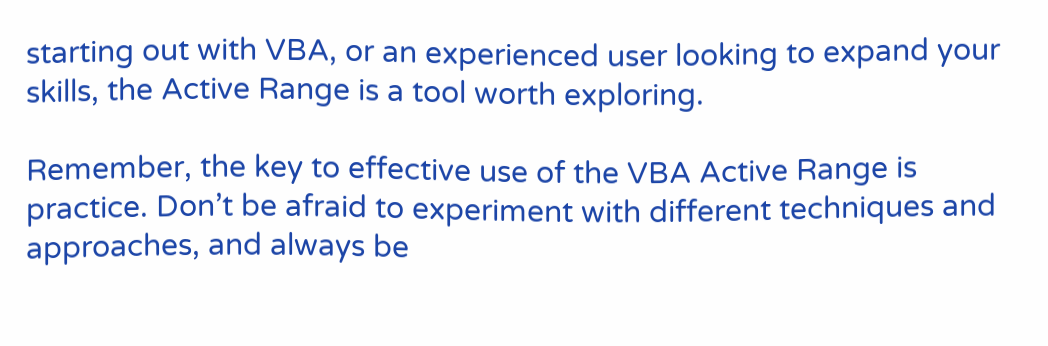starting out with VBA, or an experienced user looking to expand your skills, the Active Range is a tool worth exploring.

Remember, the key to effective use of the VBA Active Range is practice. Don’t be afraid to experiment with different techniques and approaches, and always be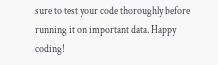sure to test your code thoroughly before running it on important data. Happy coding!